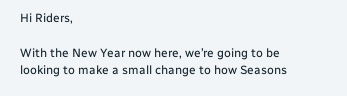Hi Riders,

With the New Year now here, we’re going to be looking to make a small change to how Seasons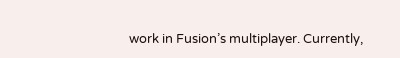work in Fusion’s multiplayer. Currently,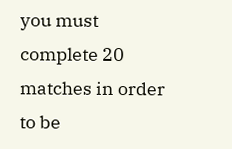you must complete 20 matches in order to be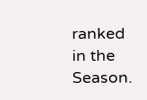ranked in the Season.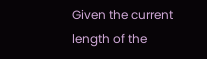Given the current length of the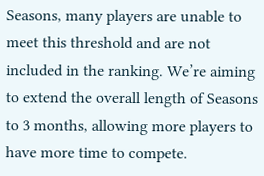Seasons, many players are unable to meet this threshold and are not included in the ranking. We’re aiming to extend the overall length of Seasons to 3 months, allowing more players to have more time to compete.